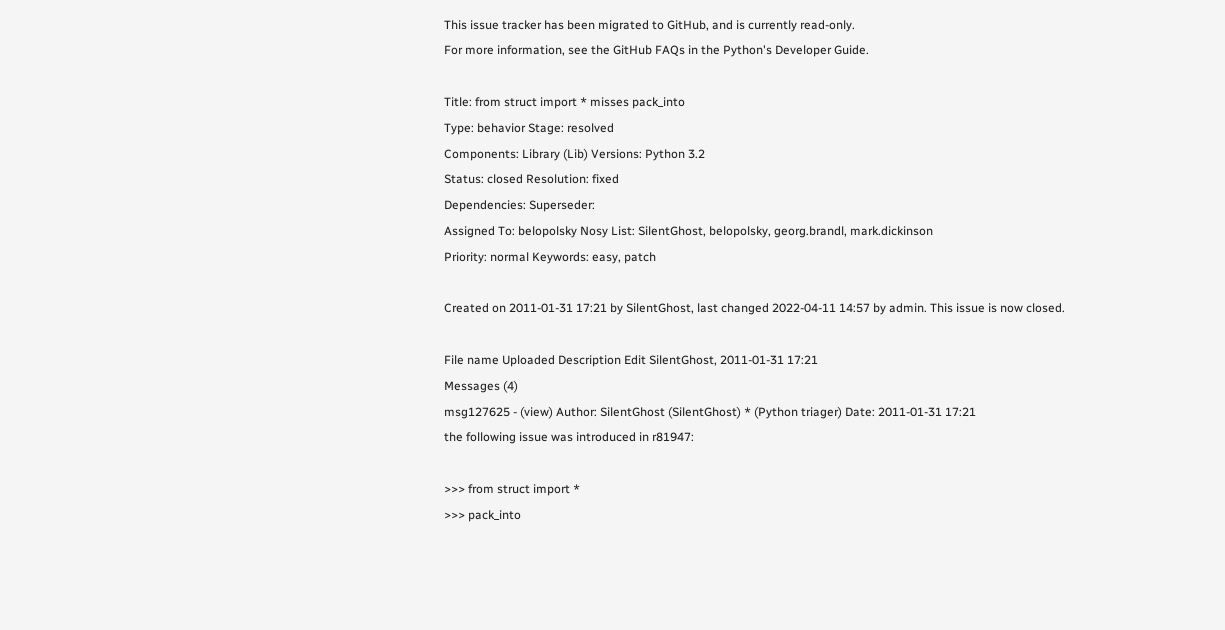This issue tracker has been migrated to GitHub, and is currently read-only.
For more information, see the GitHub FAQs in the Python's Developer Guide.

Title: from struct import * misses pack_into
Type: behavior Stage: resolved
Components: Library (Lib) Versions: Python 3.2
Status: closed Resolution: fixed
Dependencies: Superseder:
Assigned To: belopolsky Nosy List: SilentGhost, belopolsky, georg.brandl, mark.dickinson
Priority: normal Keywords: easy, patch

Created on 2011-01-31 17:21 by SilentGhost, last changed 2022-04-11 14:57 by admin. This issue is now closed.

File name Uploaded Description Edit SilentGhost, 2011-01-31 17:21
Messages (4)
msg127625 - (view) Author: SilentGhost (SilentGhost) * (Python triager) Date: 2011-01-31 17:21
the following issue was introduced in r81947:

>>> from struct import *
>>> pack_into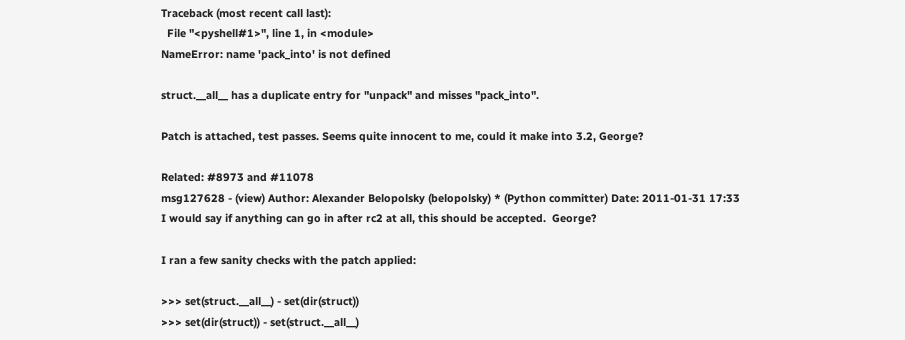Traceback (most recent call last):
  File "<pyshell#1>", line 1, in <module>
NameError: name 'pack_into' is not defined

struct.__all__ has a duplicate entry for "unpack" and misses "pack_into".

Patch is attached, test passes. Seems quite innocent to me, could it make into 3.2, George?

Related: #8973 and #11078
msg127628 - (view) Author: Alexander Belopolsky (belopolsky) * (Python committer) Date: 2011-01-31 17:33
I would say if anything can go in after rc2 at all, this should be accepted.  George?

I ran a few sanity checks with the patch applied:

>>> set(struct.__all__) - set(dir(struct))
>>> set(dir(struct)) - set(struct.__all__)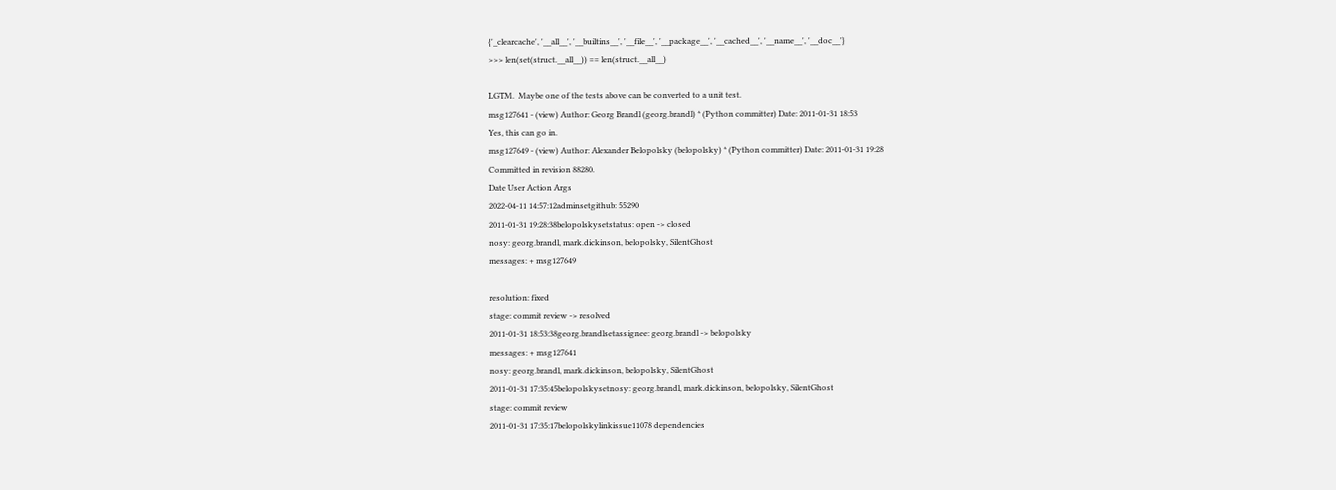{'_clearcache', '__all__', '__builtins__', '__file__', '__package__', '__cached__', '__name__', '__doc__'}
>>> len(set(struct.__all__)) == len(struct.__all__)

LGTM.  Maybe one of the tests above can be converted to a unit test.
msg127641 - (view) Author: Georg Brandl (georg.brandl) * (Python committer) Date: 2011-01-31 18:53
Yes, this can go in.
msg127649 - (view) Author: Alexander Belopolsky (belopolsky) * (Python committer) Date: 2011-01-31 19:28
Committed in revision 88280.
Date User Action Args
2022-04-11 14:57:12adminsetgithub: 55290
2011-01-31 19:28:38belopolskysetstatus: open -> closed
nosy: georg.brandl, mark.dickinson, belopolsky, SilentGhost
messages: + msg127649

resolution: fixed
stage: commit review -> resolved
2011-01-31 18:53:38georg.brandlsetassignee: georg.brandl -> belopolsky
messages: + msg127641
nosy: georg.brandl, mark.dickinson, belopolsky, SilentGhost
2011-01-31 17:35:45belopolskysetnosy: georg.brandl, mark.dickinson, belopolsky, SilentGhost
stage: commit review
2011-01-31 17:35:17belopolskylinkissue11078 dependencies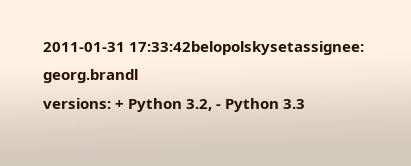2011-01-31 17:33:42belopolskysetassignee: georg.brandl
versions: + Python 3.2, - Python 3.3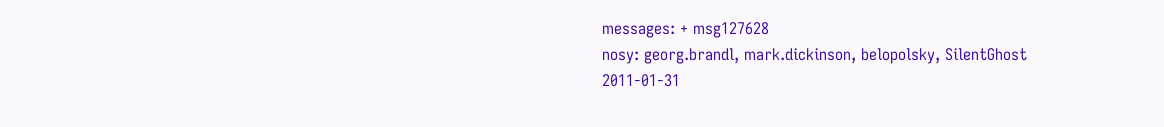messages: + msg127628
nosy: georg.brandl, mark.dickinson, belopolsky, SilentGhost
2011-01-31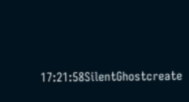17:21:58SilentGhostcreate